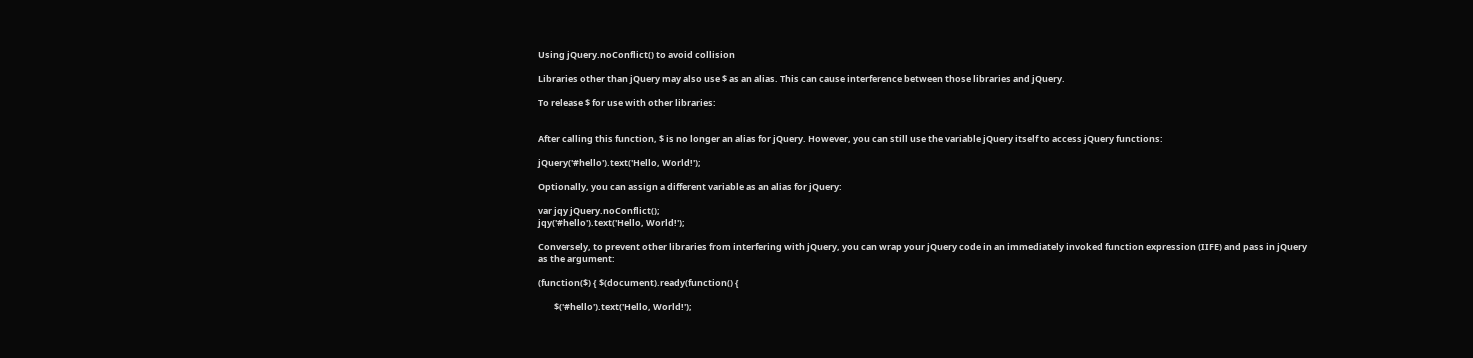Using jQuery.noConflict() to avoid collision

Libraries other than jQuery may also use $ as an alias. This can cause interference between those libraries and jQuery.

To release $ for use with other libraries:


After calling this function, $ is no longer an alias for jQuery. However, you can still use the variable jQuery itself to access jQuery functions:

jQuery('#hello').text('Hello, World!');

Optionally, you can assign a different variable as an alias for jQuery:

var jqy jQuery.noConflict();
jqy('#hello').text('Hello, World!');

Conversely, to prevent other libraries from interfering with jQuery, you can wrap your jQuery code in an immediately invoked function expression (IIFE) and pass in jQuery as the argument:

(function($) { $(document).ready(function() {

        $('#hello').text('Hello, World!');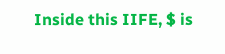Inside this IIFE, $ is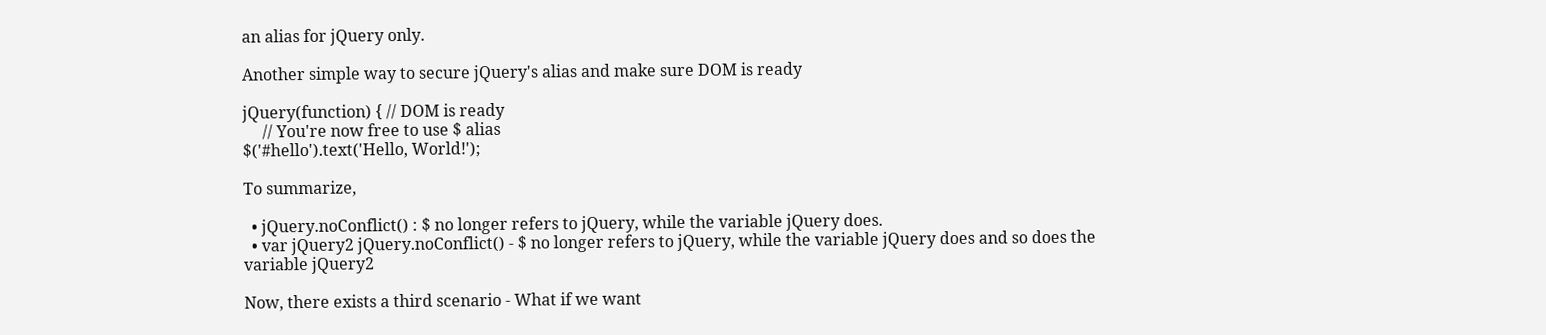an alias for jQuery only.

Another simple way to secure jQuery's alias and make sure DOM is ready

jQuery(function) { // DOM is ready
     // You're now free to use $ alias
$('#hello').text('Hello, World!');

To summarize,

  • jQuery.noConflict() : $ no longer refers to jQuery, while the variable jQuery does.
  • var jQuery2 jQuery.noConflict() - $ no longer refers to jQuery, while the variable jQuery does and so does the variable jQuery2

Now, there exists a third scenario - What if we want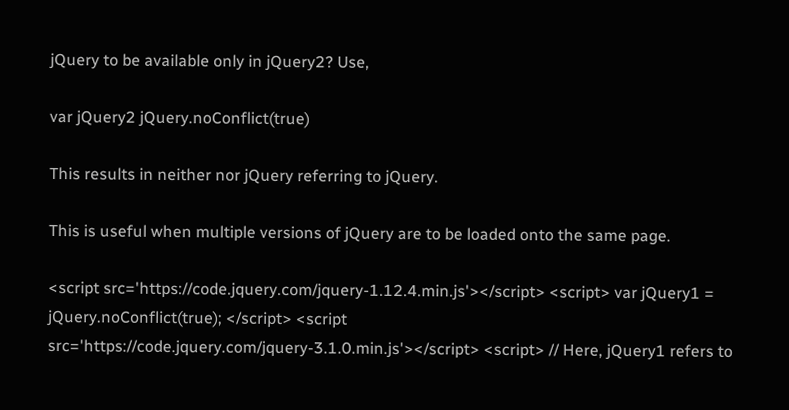jQuery to be available only in jQuery2? Use,

var jQuery2 jQuery.noConflict(true)

This results in neither nor jQuery referring to jQuery.

This is useful when multiple versions of jQuery are to be loaded onto the same page.

<script src='https://code.jquery.com/jquery-1.12.4.min.js'></script> <script> var jQuery1 = jQuery.noConflict(true); </script> <script src='https://code.jquery.com/jquery-3.1.0.min.js'></script> <script> // Here, jQuery1 refers to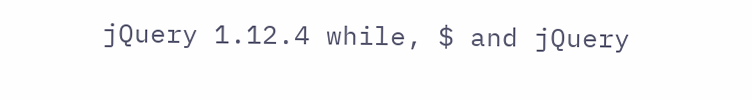jQuery 1.12.4 while, $ and jQuery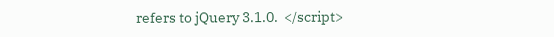refers to jQuery 3.1.0.  </script>